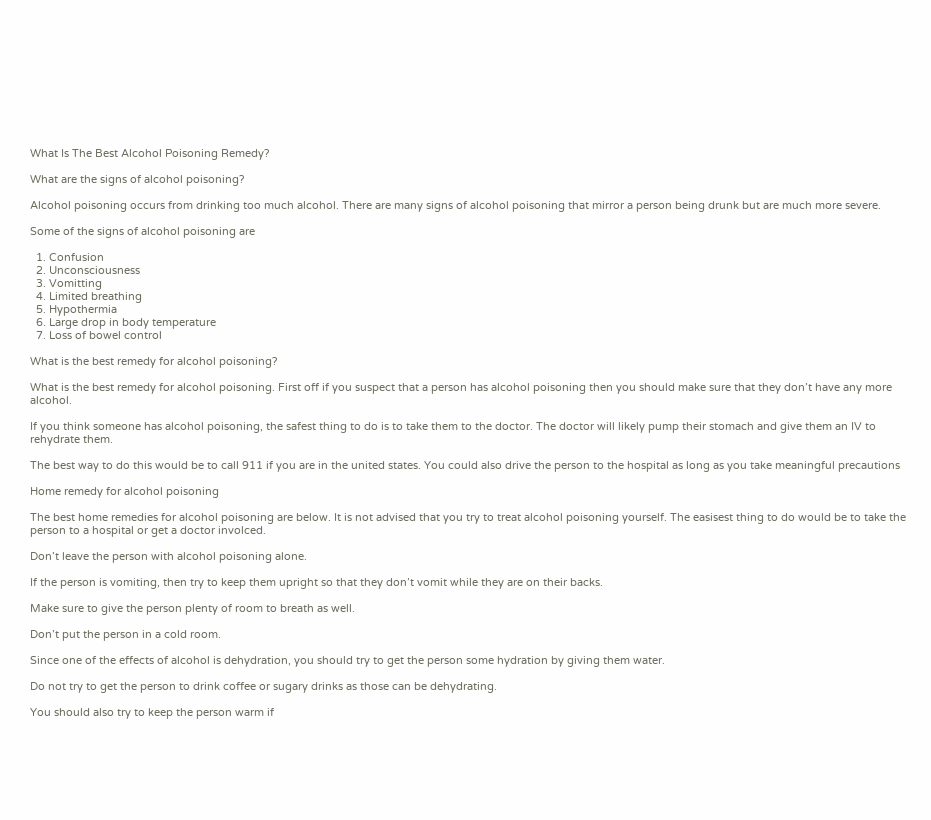What Is The Best Alcohol Poisoning Remedy?

What are the signs of alcohol poisoning?

Alcohol poisoning occurs from drinking too much alcohol. There are many signs of alcohol poisoning that mirror a person being drunk but are much more severe.

Some of the signs of alcohol poisoning are

  1. Confusion
  2. Unconsciousness
  3. Vomitting
  4. Limited breathing
  5. Hypothermia
  6. Large drop in body temperature
  7. Loss of bowel control

What is the best remedy for alcohol poisoning?

What is the best remedy for alcohol poisoning. First off if you suspect that a person has alcohol poisoning then you should make sure that they don’t have any more alcohol.

If you think someone has alcohol poisoning, the safest thing to do is to take them to the doctor. The doctor will likely pump their stomach and give them an IV to rehydrate them.

The best way to do this would be to call 911 if you are in the united states. You could also drive the person to the hospital as long as you take meaningful precautions

Home remedy for alcohol poisoning

The best home remedies for alcohol poisoning are below. It is not advised that you try to treat alcohol poisoning yourself. The easisest thing to do would be to take the person to a hospital or get a doctor involced.

Don’t leave the person with alcohol poisoning alone.

If the person is vomiting, then try to keep them upright so that they don’t vomit while they are on their backs.

Make sure to give the person plenty of room to breath as well.

Don’t put the person in a cold room.

Since one of the effects of alcohol is dehydration, you should try to get the person some hydration by giving them water.

Do not try to get the person to drink coffee or sugary drinks as those can be dehydrating.

You should also try to keep the person warm if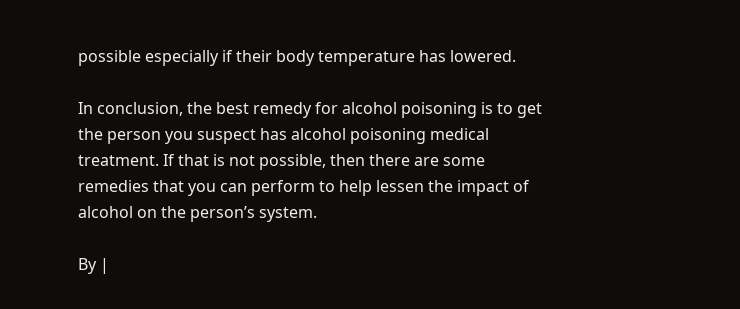possible especially if their body temperature has lowered.

In conclusion, the best remedy for alcohol poisoning is to get the person you suspect has alcohol poisoning medical treatment. If that is not possible, then there are some remedies that you can perform to help lessen the impact of alcohol on the person’s system.

By |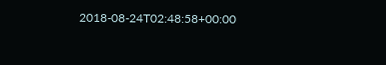2018-08-24T02:48:58+00:00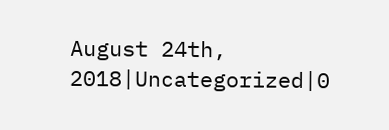August 24th, 2018|Uncategorized|0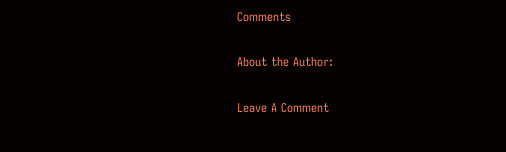Comments

About the Author:

Leave A Comment